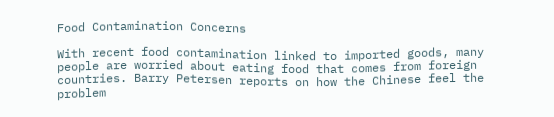Food Contamination Concerns

With recent food contamination linked to imported goods, many people are worried about eating food that comes from foreign countries. Barry Petersen reports on how the Chinese feel the problem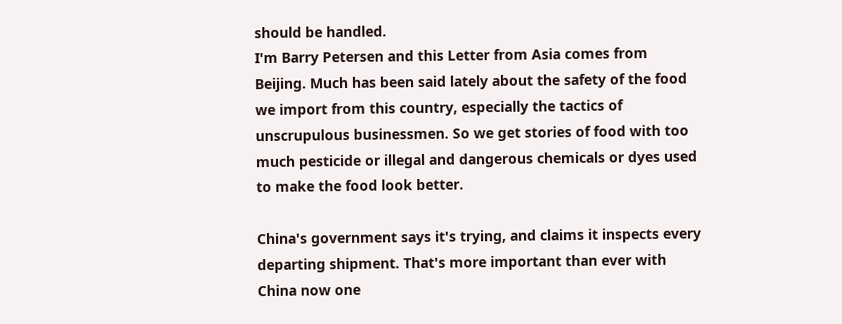should be handled.
I'm Barry Petersen and this Letter from Asia comes from Beijing. Much has been said lately about the safety of the food we import from this country, especially the tactics of unscrupulous businessmen. So we get stories of food with too much pesticide or illegal and dangerous chemicals or dyes used to make the food look better.

China's government says it's trying, and claims it inspects every departing shipment. That's more important than ever with China now one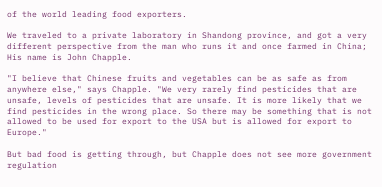of the world leading food exporters.

We traveled to a private laboratory in Shandong province, and got a very different perspective from the man who runs it and once farmed in China; His name is John Chapple.

"I believe that Chinese fruits and vegetables can be as safe as from anywhere else," says Chapple. "We very rarely find pesticides that are unsafe, levels of pesticides that are unsafe. It is more likely that we find pesticides in the wrong place. So there may be something that is not allowed to be used for export to the USA but is allowed for export to Europe."

But bad food is getting through, but Chapple does not see more government regulation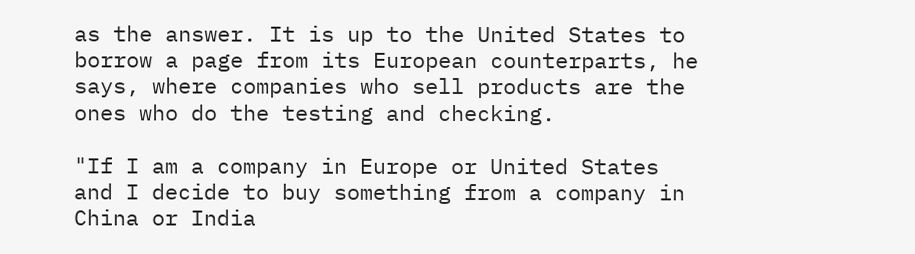as the answer. It is up to the United States to borrow a page from its European counterparts, he says, where companies who sell products are the ones who do the testing and checking.

"If I am a company in Europe or United States and I decide to buy something from a company in China or India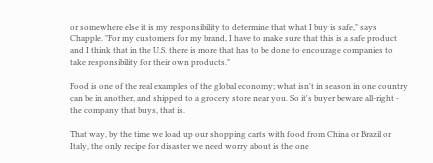or somewhere else it is my responsibility to determine that what I buy is safe," says Chapple. "For my customers for my brand, I have to make sure that this is a safe product and I think that in the U.S. there is more that has to be done to encourage companies to take responsibility for their own products."

Food is one of the real examples of the global economy; what isn't in season in one country can be in another, and shipped to a grocery store near you. So it's buyer beware all-right - the company that buys, that is.

That way, by the time we load up our shopping carts with food from China or Brazil or Italy, the only recipe for disaster we need worry about is the one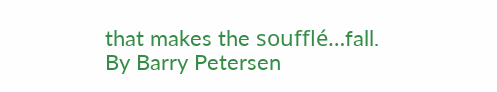that makes the soufflé…fall.
By Barry Petersen